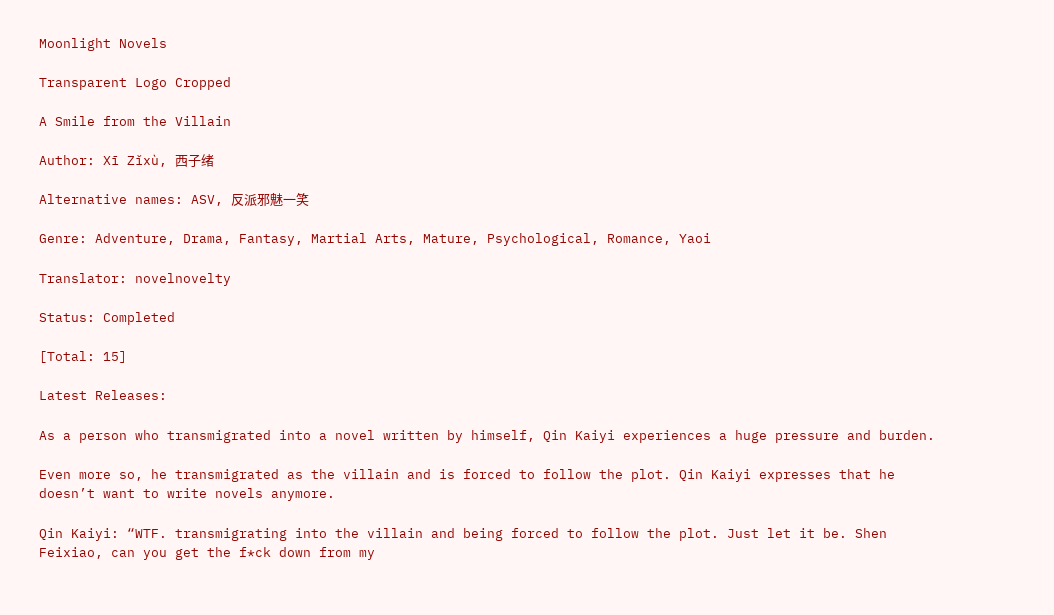Moonlight Novels

Transparent Logo Cropped

A Smile from the Villain

Author: Xī Zǐxù, 西子绪

Alternative names: ASV, 反派邪魅一笑

Genre: Adventure, Drama, Fantasy, Martial Arts, Mature, Psychological, Romance, Yaoi

Translator: novelnovelty

Status: Completed

[Total: 15]

Latest Releases:

As a person who transmigrated into a novel written by himself, Qin Kaiyi experiences a huge pressure and burden.

Even more so, he transmigrated as the villain and is forced to follow the plot. Qin Kaiyi expresses that he doesn’t want to write novels anymore.

Qin Kaiyi: “WTF. transmigrating into the villain and being forced to follow the plot. Just let it be. Shen Feixiao, can you get the f*ck down from my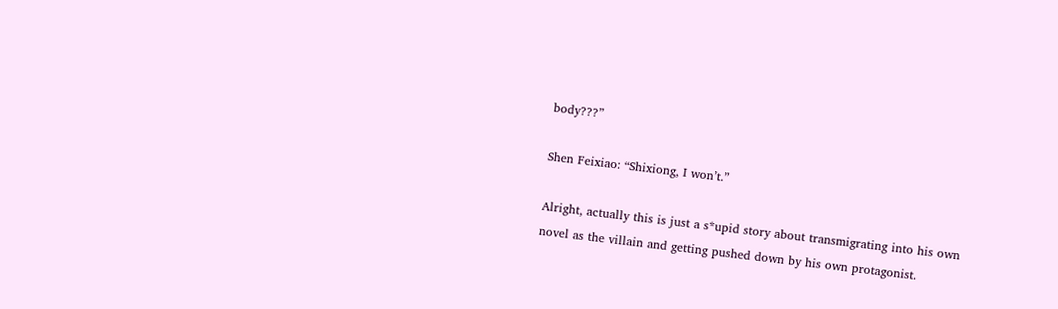body???”

Shen Feixiao: “Shixiong, I won’t.”

Alright, actually this is just a s*upid story about transmigrating into his own novel as the villain and getting pushed down by his own protagonist.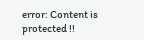error: Content is protected !!